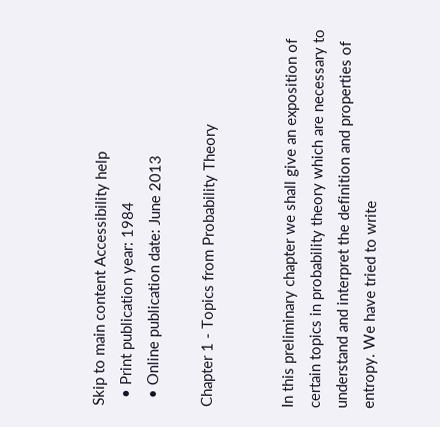Skip to main content Accessibility help
  • Print publication year: 1984
  • Online publication date: June 2013

Chapter 1 - Topics from Probability Theory


In this preliminary chapter we shall give an exposition of certain topics in probability theory which are necessary to understand and interpret the definition and properties of entropy. We have tried to write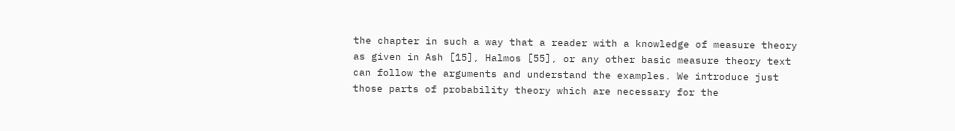the chapter in such a way that a reader with a knowledge of measure theory as given in Ash [15], Halmos [55], or any other basic measure theory text can follow the arguments and understand the examples. We introduce just those parts of probability theory which are necessary for the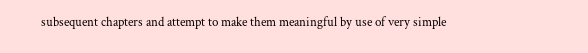subsequent chapters and attempt to make them meaningful by use of very simple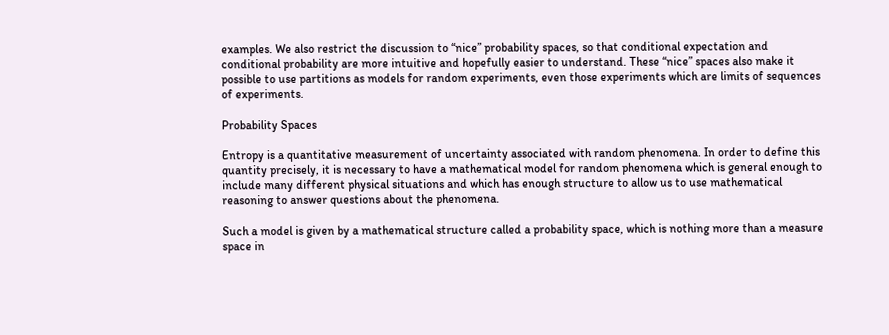examples. We also restrict the discussion to “nice” probability spaces, so that conditional expectation and conditional probability are more intuitive and hopefully easier to understand. These “nice” spaces also make it possible to use partitions as models for random experiments, even those experiments which are limits of sequences of experiments.

Probability Spaces

Entropy is a quantitative measurement of uncertainty associated with random phenomena. In order to define this quantity precisely, it is necessary to have a mathematical model for random phenomena which is general enough to include many different physical situations and which has enough structure to allow us to use mathematical reasoning to answer questions about the phenomena.

Such a model is given by a mathematical structure called a probability space, which is nothing more than a measure space in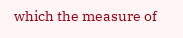which the measure of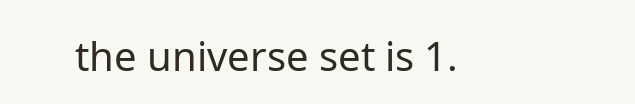the universe set is 1.